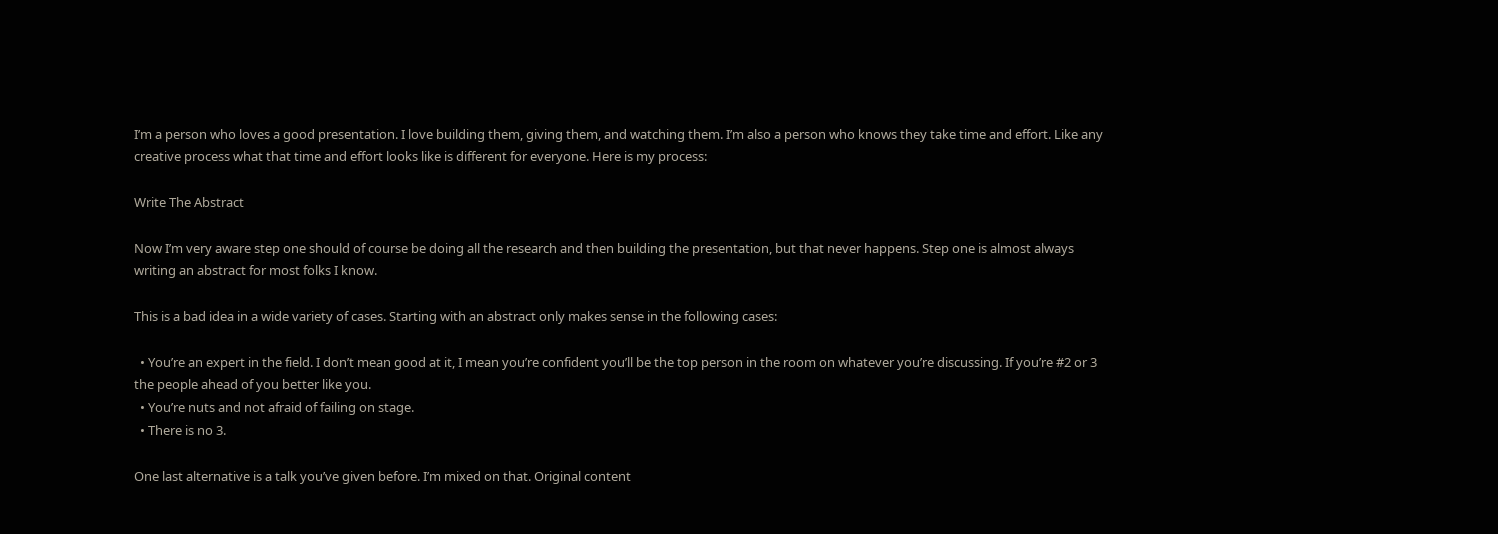I’m a person who loves a good presentation. I love building them, giving them, and watching them. I’m also a person who knows they take time and effort. Like any creative process what that time and effort looks like is different for everyone. Here is my process:

Write The Abstract

Now I’m very aware step one should of course be doing all the research and then building the presentation, but that never happens. Step one is almost always writing an abstract for most folks I know.

This is a bad idea in a wide variety of cases. Starting with an abstract only makes sense in the following cases:

  • You’re an expert in the field. I don’t mean good at it, I mean you’re confident you’ll be the top person in the room on whatever you’re discussing. If you’re #2 or 3 the people ahead of you better like you.
  • You’re nuts and not afraid of failing on stage.
  • There is no 3.

One last alternative is a talk you’ve given before. I’m mixed on that. Original content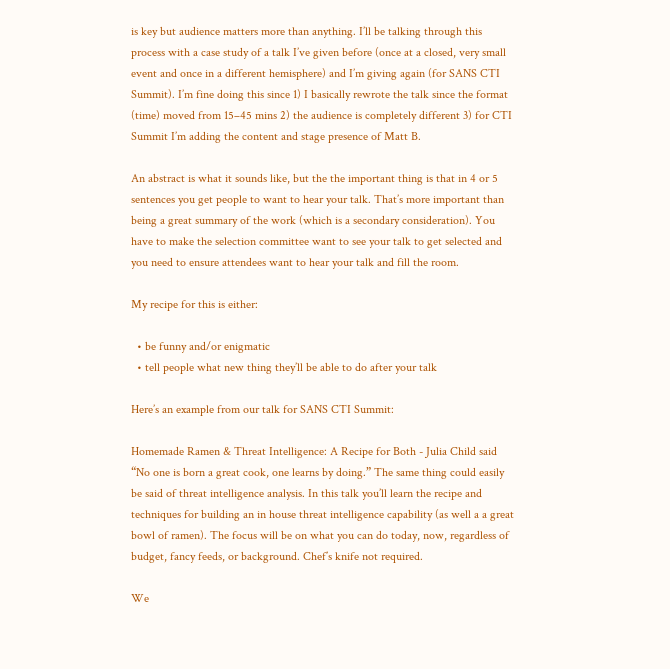is key but audience matters more than anything. I’ll be talking through this process with a case study of a talk I’ve given before (once at a closed, very small event and once in a different hemisphere) and I’m giving again (for SANS CTI Summit). I’m fine doing this since 1) I basically rewrote the talk since the format (time) moved from 15–45 mins 2) the audience is completely different 3) for CTI Summit I’m adding the content and stage presence of Matt B.

An abstract is what it sounds like, but the the important thing is that in 4 or 5 sentences you get people to want to hear your talk. That’s more important than being a great summary of the work (which is a secondary consideration). You have to make the selection committee want to see your talk to get selected and you need to ensure attendees want to hear your talk and fill the room.

My recipe for this is either:

  • be funny and/or enigmatic
  • tell people what new thing they’ll be able to do after your talk

Here’s an example from our talk for SANS CTI Summit:

Homemade Ramen & Threat Intelligence: A Recipe for Both - Julia Child said “No one is born a great cook, one learns by doing.” The same thing could easily be said of threat intelligence analysis. In this talk you’ll learn the recipe and techniques for building an in house threat intelligence capability (as well a a great bowl of ramen). The focus will be on what you can do today, now, regardless of budget, fancy feeds, or background. Chef’s knife not required.

We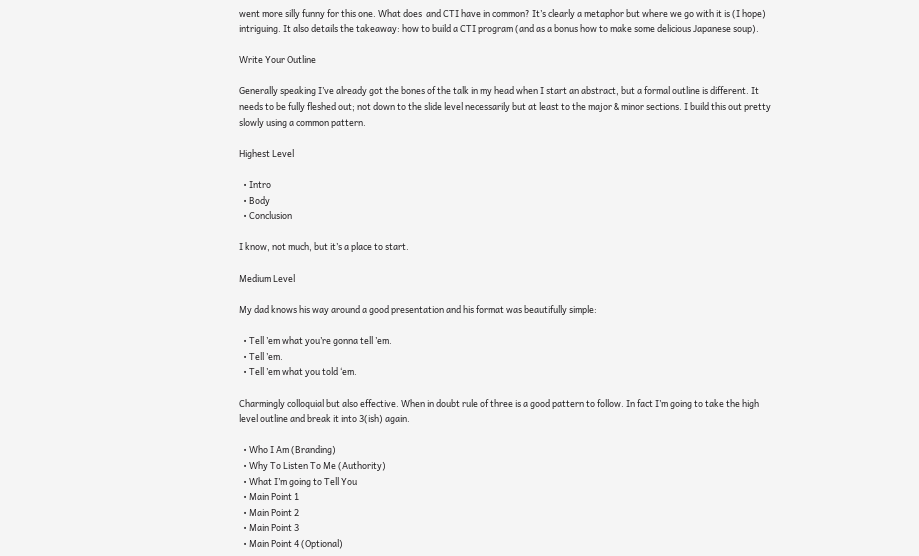went more silly funny for this one. What does  and CTI have in common? It’s clearly a metaphor but where we go with it is (I hope) intriguing. It also details the takeaway: how to build a CTI program (and as a bonus how to make some delicious Japanese soup).

Write Your Outline

Generally speaking I’ve already got the bones of the talk in my head when I start an abstract, but a formal outline is different. It needs to be fully fleshed out; not down to the slide level necessarily but at least to the major & minor sections. I build this out pretty slowly using a common pattern.

Highest Level

  • Intro
  • Body
  • Conclusion

I know, not much, but it’s a place to start.

Medium Level

My dad knows his way around a good presentation and his format was beautifully simple:

  • Tell ’em what you’re gonna tell ’em.
  • Tell ’em.
  • Tell ’em what you told ‘em.

Charmingly colloquial but also effective. When in doubt rule of three is a good pattern to follow. In fact I’m going to take the high level outline and break it into 3(ish) again.

  • Who I Am (Branding)
  • Why To Listen To Me (Authority)
  • What I’m going to Tell You
  • Main Point 1
  • Main Point 2
  • Main Point 3
  • Main Point 4 (Optional)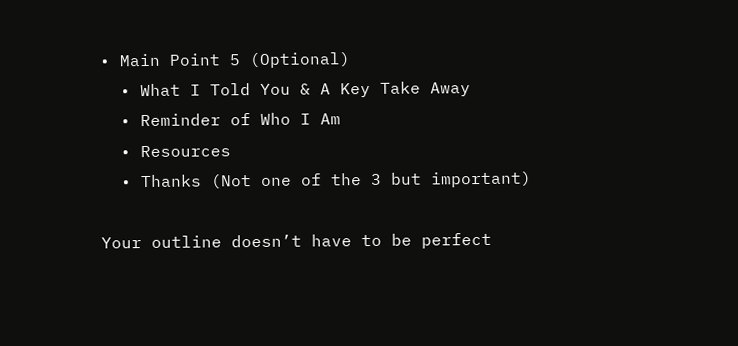• Main Point 5 (Optional)
  • What I Told You & A Key Take Away
  • Reminder of Who I Am
  • Resources
  • Thanks (Not one of the 3 but important)

Your outline doesn’t have to be perfect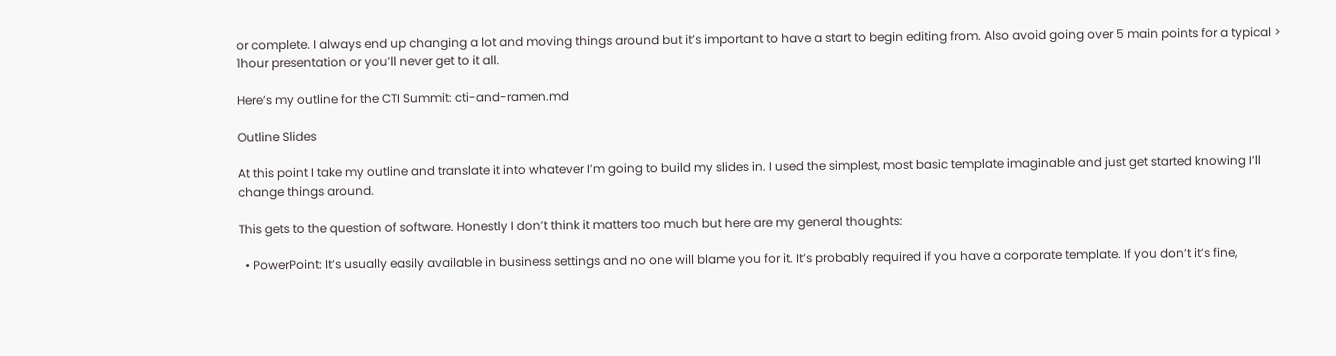or complete. I always end up changing a lot and moving things around but it’s important to have a start to begin editing from. Also avoid going over 5 main points for a typical > 1hour presentation or you’ll never get to it all.

Here’s my outline for the CTI Summit: cti-and-ramen.md

Outline Slides

At this point I take my outline and translate it into whatever I’m going to build my slides in. I used the simplest, most basic template imaginable and just get started knowing I’ll change things around.

This gets to the question of software. Honestly I don’t think it matters too much but here are my general thoughts:

  • PowerPoint: It’s usually easily available in business settings and no one will blame you for it. It’s probably required if you have a corporate template. If you don’t it’s fine,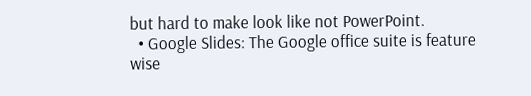but hard to make look like not PowerPoint.
  • Google Slides: The Google office suite is feature wise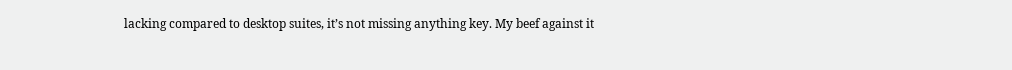lacking compared to desktop suites, it’s not missing anything key. My beef against it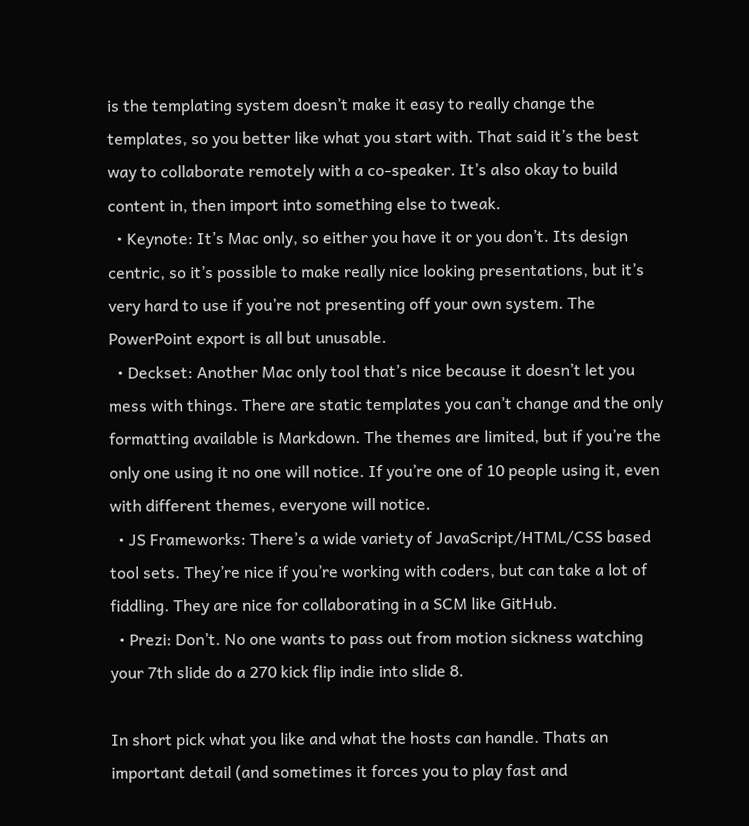is the templating system doesn’t make it easy to really change the templates, so you better like what you start with. That said it’s the best way to collaborate remotely with a co-speaker. It’s also okay to build content in, then import into something else to tweak.
  • Keynote: It’s Mac only, so either you have it or you don’t. Its design centric, so it’s possible to make really nice looking presentations, but it’s very hard to use if you’re not presenting off your own system. The PowerPoint export is all but unusable.
  • Deckset: Another Mac only tool that’s nice because it doesn’t let you mess with things. There are static templates you can’t change and the only formatting available is Markdown. The themes are limited, but if you’re the only one using it no one will notice. If you’re one of 10 people using it, even with different themes, everyone will notice.
  • JS Frameworks: There’s a wide variety of JavaScript/HTML/CSS based tool sets. They’re nice if you’re working with coders, but can take a lot of fiddling. They are nice for collaborating in a SCM like GitHub.
  • Prezi: Don’t. No one wants to pass out from motion sickness watching your 7th slide do a 270 kick flip indie into slide 8.

In short pick what you like and what the hosts can handle. Thats an important detail (and sometimes it forces you to play fast and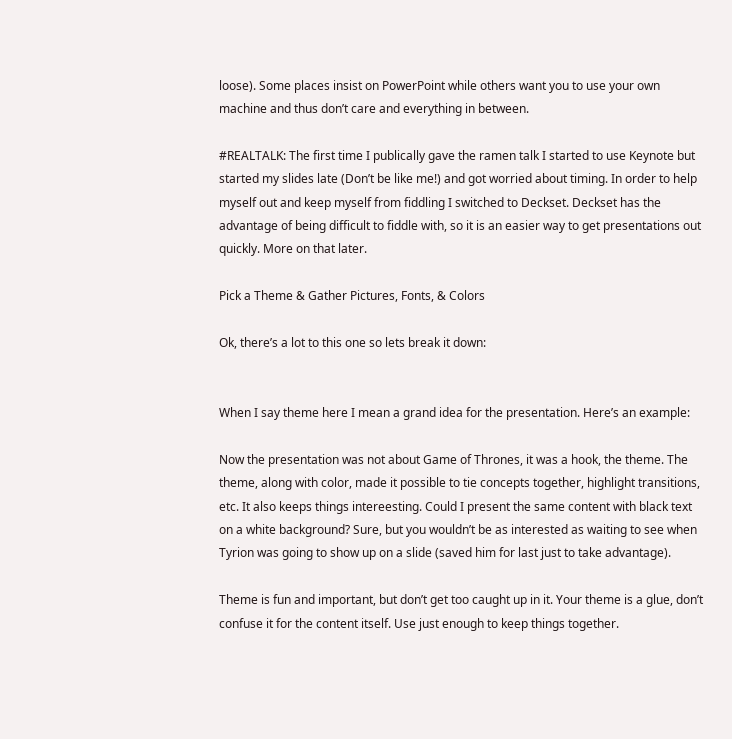loose). Some places insist on PowerPoint while others want you to use your own machine and thus don’t care and everything in between.

#REALTALK: The first time I publically gave the ramen talk I started to use Keynote but started my slides late (Don’t be like me!) and got worried about timing. In order to help myself out and keep myself from fiddling I switched to Deckset. Deckset has the advantage of being difficult to fiddle with, so it is an easier way to get presentations out quickly. More on that later.

Pick a Theme & Gather Pictures, Fonts, & Colors

Ok, there’s a lot to this one so lets break it down:


When I say theme here I mean a grand idea for the presentation. Here’s an example:

Now the presentation was not about Game of Thrones, it was a hook, the theme. The theme, along with color, made it possible to tie concepts together, highlight transitions, etc. It also keeps things intereesting. Could I present the same content with black text on a white background? Sure, but you wouldn’t be as interested as waiting to see when Tyrion was going to show up on a slide (saved him for last just to take advantage).

Theme is fun and important, but don’t get too caught up in it. Your theme is a glue, don’t confuse it for the content itself. Use just enough to keep things together.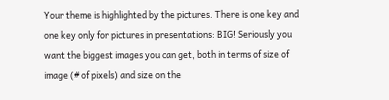Your theme is highlighted by the pictures. There is one key and one key only for pictures in presentations: BIG! Seriously you want the biggest images you can get, both in terms of size of image (# of pixels) and size on the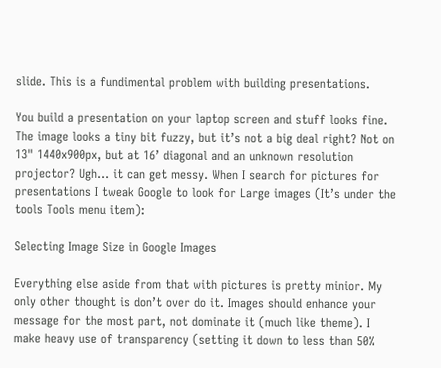slide. This is a fundimental problem with building presentations.

You build a presentation on your laptop screen and stuff looks fine. The image looks a tiny bit fuzzy, but it’s not a big deal right? Not on 13" 1440x900px, but at 16’ diagonal and an unknown resolution projector? Ugh… it can get messy. When I search for pictures for presentations I tweak Google to look for Large images (It’s under the tools Tools menu item):

Selecting Image Size in Google Images

Everything else aside from that with pictures is pretty minior. My only other thought is don’t over do it. Images should enhance your message for the most part, not dominate it (much like theme). I make heavy use of transparency (setting it down to less than 50%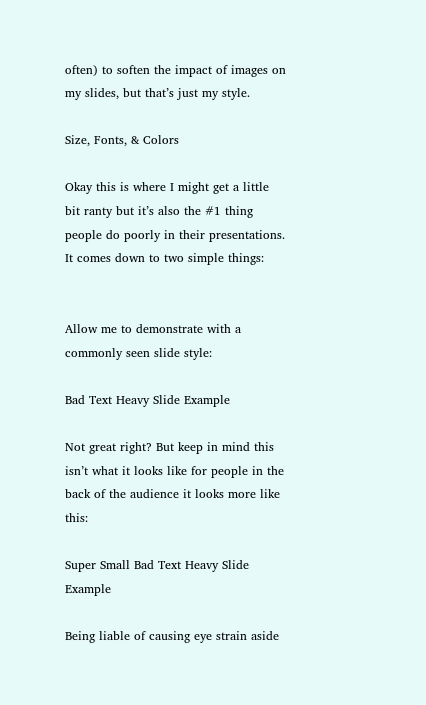often) to soften the impact of images on my slides, but that’s just my style.

Size, Fonts, & Colors

Okay this is where I might get a little bit ranty but it’s also the #1 thing people do poorly in their presentations. It comes down to two simple things:


Allow me to demonstrate with a commonly seen slide style:

Bad Text Heavy Slide Example

Not great right? But keep in mind this isn’t what it looks like for people in the back of the audience it looks more like this:

Super Small Bad Text Heavy Slide Example

Being liable of causing eye strain aside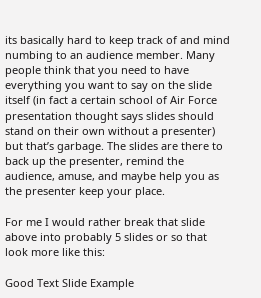its basically hard to keep track of and mind numbing to an audience member. Many people think that you need to have everything you want to say on the slide itself (in fact a certain school of Air Force presentation thought says slides should stand on their own without a presenter) but that’s garbage. The slides are there to back up the presenter, remind the audience, amuse, and maybe help you as the presenter keep your place.

For me I would rather break that slide above into probably 5 slides or so that look more like this:

Good Text Slide Example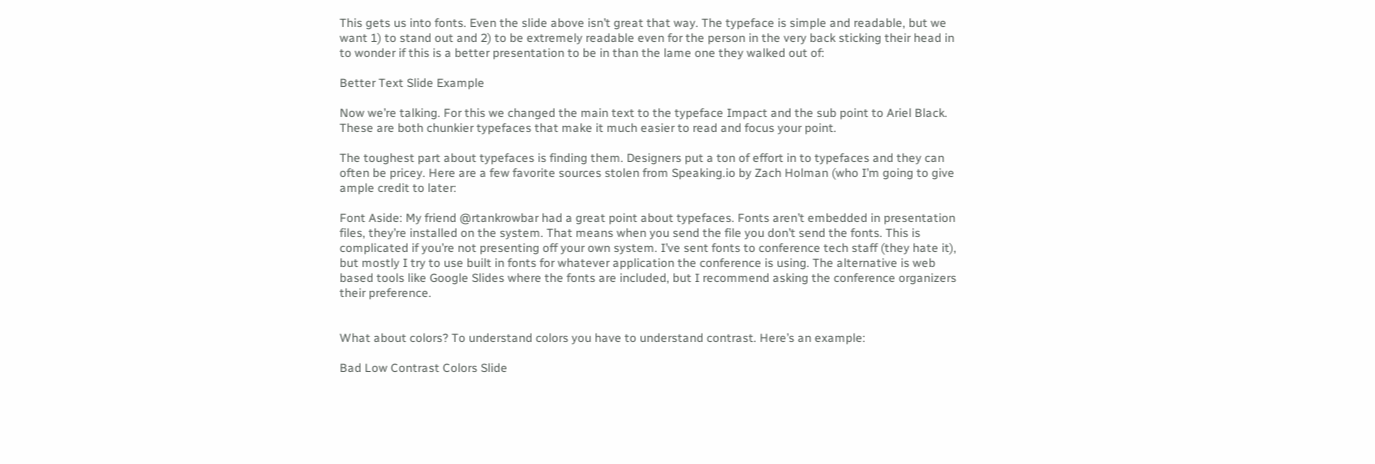This gets us into fonts. Even the slide above isn’t great that way. The typeface is simple and readable, but we want 1) to stand out and 2) to be extremely readable even for the person in the very back sticking their head in to wonder if this is a better presentation to be in than the lame one they walked out of:

Better Text Slide Example

Now we’re talking. For this we changed the main text to the typeface Impact and the sub point to Ariel Black. These are both chunkier typefaces that make it much easier to read and focus your point.

The toughest part about typefaces is finding them. Designers put a ton of effort in to typefaces and they can often be pricey. Here are a few favorite sources stolen from Speaking.io by Zach Holman (who I’m going to give ample credit to later:

Font Aside: My friend @rtankrowbar had a great point about typefaces. Fonts aren’t embedded in presentation files, they’re installed on the system. That means when you send the file you don’t send the fonts. This is complicated if you’re not presenting off your own system. I’ve sent fonts to conference tech staff (they hate it), but mostly I try to use built in fonts for whatever application the conference is using. The alternative is web based tools like Google Slides where the fonts are included, but I recommend asking the conference organizers their preference.


What about colors? To understand colors you have to understand contrast. Here’s an example:

Bad Low Contrast Colors Slide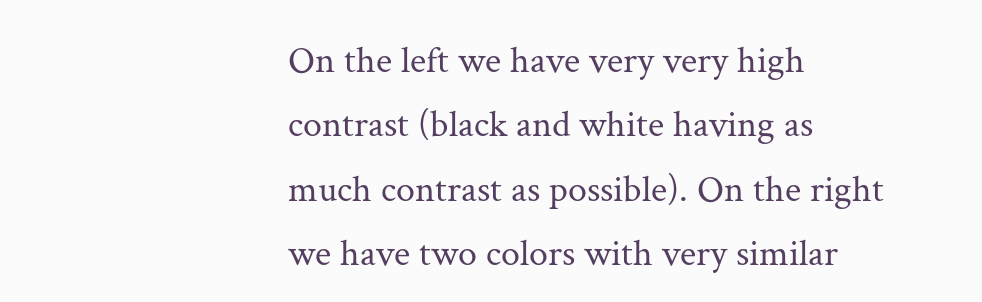On the left we have very very high contrast (black and white having as much contrast as possible). On the right we have two colors with very similar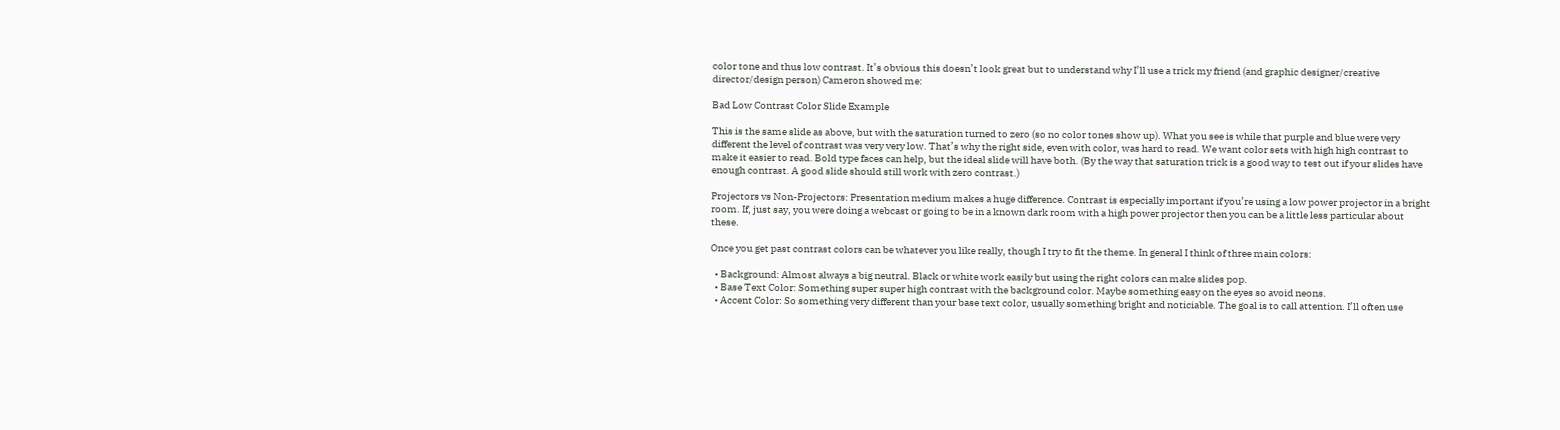color tone and thus low contrast. It’s obvious this doesn’t look great but to understand why I’ll use a trick my friend (and graphic designer/creative director/design person) Cameron showed me:

Bad Low Contrast Color Slide Example

This is the same slide as above, but with the saturation turned to zero (so no color tones show up). What you see is while that purple and blue were very different the level of contrast was very very low. That’s why the right side, even with color, was hard to read. We want color sets with high high contrast to make it easier to read. Bold type faces can help, but the ideal slide will have both. (By the way that saturation trick is a good way to test out if your slides have enough contrast. A good slide should still work with zero contrast.)

Projectors vs Non-Projectors: Presentation medium makes a huge difference. Contrast is especially important if you’re using a low power projector in a bright room. If, just say, you were doing a webcast or going to be in a known dark room with a high power projector then you can be a little less particular about these.

Once you get past contrast colors can be whatever you like really, though I try to fit the theme. In general I think of three main colors:

  • Background: Almost always a big neutral. Black or white work easily but using the right colors can make slides pop.
  • Base Text Color: Something super super high contrast with the background color. Maybe something easy on the eyes so avoid neons.
  • Accent Color: So something very different than your base text color, usually something bright and noticiable. The goal is to call attention. I’ll often use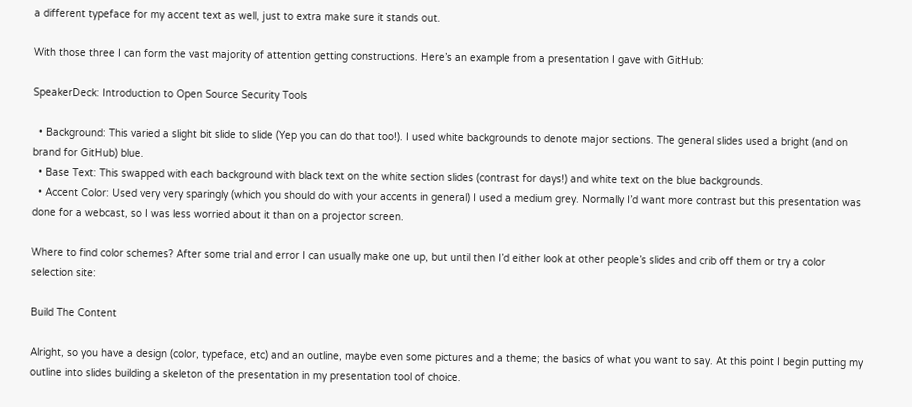a different typeface for my accent text as well, just to extra make sure it stands out.

With those three I can form the vast majority of attention getting constructions. Here’s an example from a presentation I gave with GitHub:

SpeakerDeck: Introduction to Open Source Security Tools

  • Background: This varied a slight bit slide to slide (Yep you can do that too!). I used white backgrounds to denote major sections. The general slides used a bright (and on brand for GitHub) blue.
  • Base Text: This swapped with each background with black text on the white section slides (contrast for days!) and white text on the blue backgrounds.
  • Accent Color: Used very very sparingly (which you should do with your accents in general) I used a medium grey. Normally I’d want more contrast but this presentation was done for a webcast, so I was less worried about it than on a projector screen.

Where to find color schemes? After some trial and error I can usually make one up, but until then I’d either look at other people’s slides and crib off them or try a color selection site:

Build The Content

Alright, so you have a design (color, typeface, etc) and an outline, maybe even some pictures and a theme; the basics of what you want to say. At this point I begin putting my outline into slides building a skeleton of the presentation in my presentation tool of choice.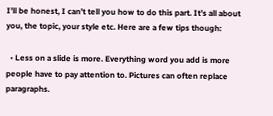I’ll be honest, I can’t tell you how to do this part. It’s all about you, the topic, your style etc. Here are a few tips though:

  • Less on a slide is more. Everything word you add is more people have to pay attention to. Pictures can often replace paragraphs.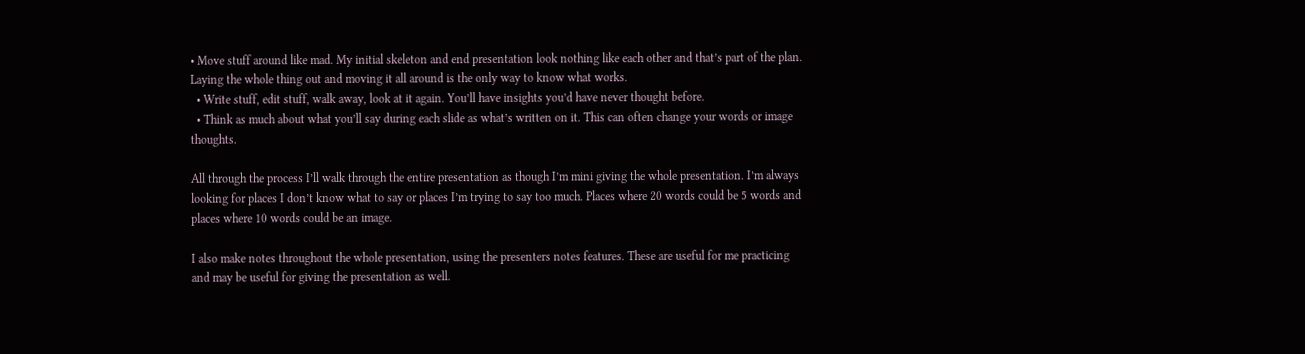• Move stuff around like mad. My initial skeleton and end presentation look nothing like each other and that’s part of the plan. Laying the whole thing out and moving it all around is the only way to know what works.
  • Write stuff, edit stuff, walk away, look at it again. You’ll have insights you’d have never thought before.
  • Think as much about what you’ll say during each slide as what’s written on it. This can often change your words or image thoughts.

All through the process I’ll walk through the entire presentation as though I’m mini giving the whole presentation. I’m always looking for places I don’t know what to say or places I’m trying to say too much. Places where 20 words could be 5 words and places where 10 words could be an image.

I also make notes throughout the whole presentation, using the presenters notes features. These are useful for me practicing and may be useful for giving the presentation as well.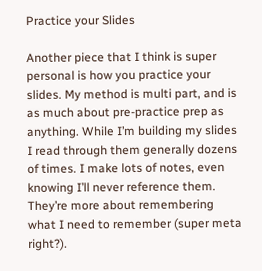Practice your Slides

Another piece that I think is super personal is how you practice your slides. My method is multi part, and is as much about pre-practice prep as anything. While I’m building my slides I read through them generally dozens of times. I make lots of notes, even knowing I’ll never reference them. They’re more about remembering what I need to remember (super meta right?).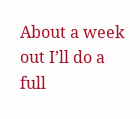About a week out I’ll do a full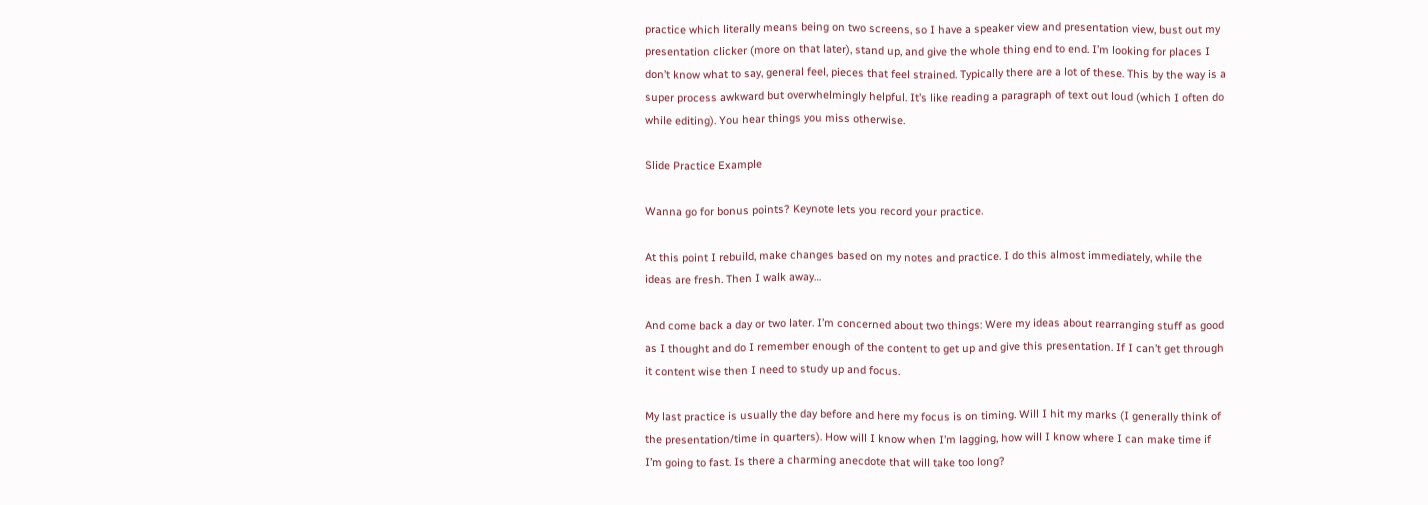practice which literally means being on two screens, so I have a speaker view and presentation view, bust out my presentation clicker (more on that later), stand up, and give the whole thing end to end. I’m looking for places I don’t know what to say, general feel, pieces that feel strained. Typically there are a lot of these. This by the way is a super process awkward but overwhelmingly helpful. It’s like reading a paragraph of text out loud (which I often do while editing). You hear things you miss otherwise.

Slide Practice Example

Wanna go for bonus points? Keynote lets you record your practice.

At this point I rebuild, make changes based on my notes and practice. I do this almost immediately, while the ideas are fresh. Then I walk away…

And come back a day or two later. I’m concerned about two things: Were my ideas about rearranging stuff as good as I thought and do I remember enough of the content to get up and give this presentation. If I can’t get through it content wise then I need to study up and focus.

My last practice is usually the day before and here my focus is on timing. Will I hit my marks (I generally think of the presentation/time in quarters). How will I know when I’m lagging, how will I know where I can make time if I’m going to fast. Is there a charming anecdote that will take too long?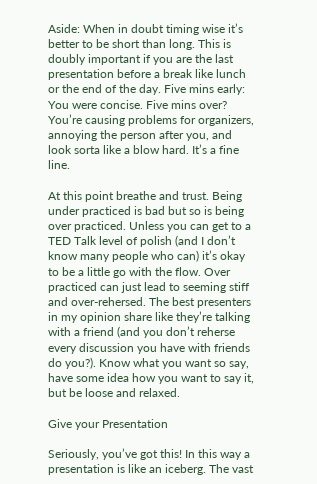Aside: When in doubt timing wise it’s better to be short than long. This is doubly important if you are the last presentation before a break like lunch or the end of the day. Five mins early: You were concise. Five mins over? You’re causing problems for organizers, annoying the person after you, and look sorta like a blow hard. It’s a fine line.

At this point breathe and trust. Being under practiced is bad but so is being over practiced. Unless you can get to a TED Talk level of polish (and I don’t know many people who can) it’s okay to be a little go with the flow. Over practiced can just lead to seeming stiff and over-rehersed. The best presenters in my opinion share like they’re talking with a friend (and you don’t reherse every discussion you have with friends do you?). Know what you want so say, have some idea how you want to say it, but be loose and relaxed.

Give your Presentation

Seriously, you’ve got this! In this way a presentation is like an iceberg. The vast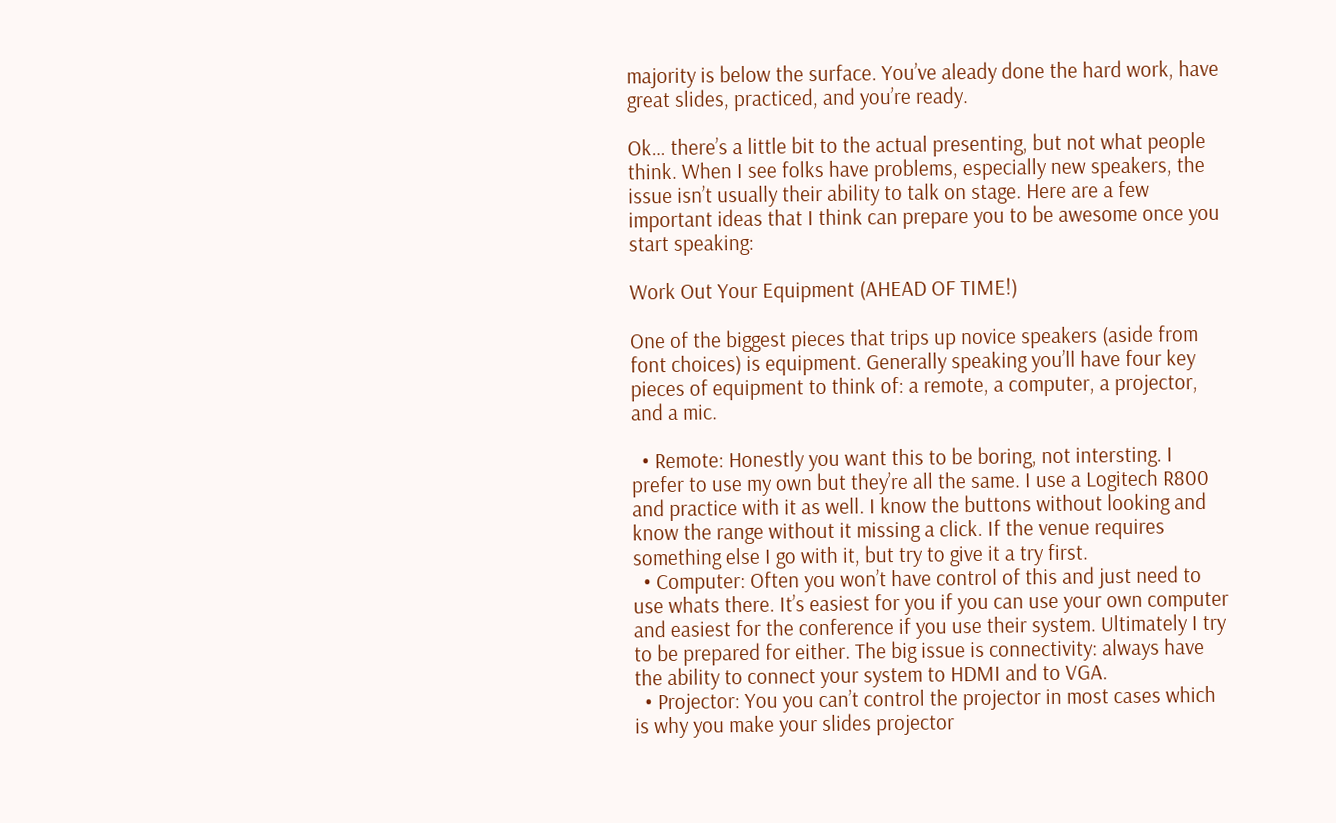majority is below the surface. You’ve aleady done the hard work, have great slides, practiced, and you’re ready.

Ok… there’s a little bit to the actual presenting, but not what people think. When I see folks have problems, especially new speakers, the issue isn’t usually their ability to talk on stage. Here are a few important ideas that I think can prepare you to be awesome once you start speaking:

Work Out Your Equipment (AHEAD OF TIME!)

One of the biggest pieces that trips up novice speakers (aside from font choices) is equipment. Generally speaking you’ll have four key pieces of equipment to think of: a remote, a computer, a projector, and a mic.

  • Remote: Honestly you want this to be boring, not intersting. I prefer to use my own but they’re all the same. I use a Logitech R800 and practice with it as well. I know the buttons without looking and know the range without it missing a click. If the venue requires something else I go with it, but try to give it a try first.
  • Computer: Often you won’t have control of this and just need to use whats there. It’s easiest for you if you can use your own computer and easiest for the conference if you use their system. Ultimately I try to be prepared for either. The big issue is connectivity: always have the ability to connect your system to HDMI and to VGA.
  • Projector: You you can’t control the projector in most cases which is why you make your slides projector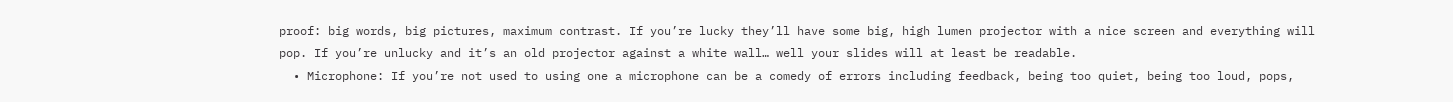proof: big words, big pictures, maximum contrast. If you’re lucky they’ll have some big, high lumen projector with a nice screen and everything will pop. If you’re unlucky and it’s an old projector against a white wall… well your slides will at least be readable.
  • Microphone: If you’re not used to using one a microphone can be a comedy of errors including feedback, being too quiet, being too loud, pops,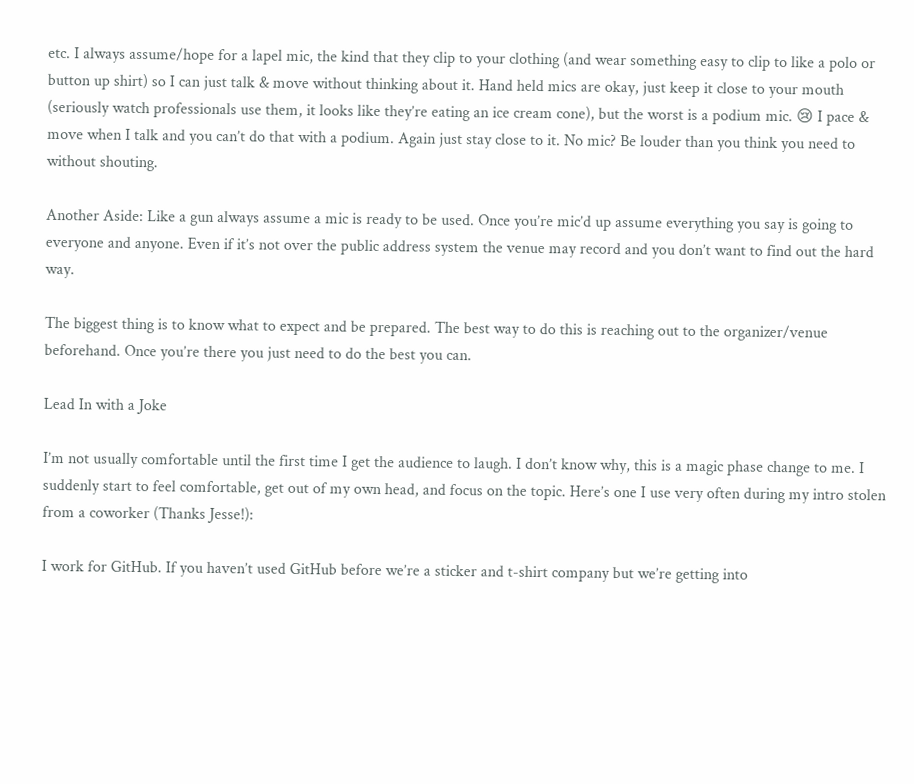etc. I always assume/hope for a lapel mic, the kind that they clip to your clothing (and wear something easy to clip to like a polo or button up shirt) so I can just talk & move without thinking about it. Hand held mics are okay, just keep it close to your mouth (seriously watch professionals use them, it looks like they’re eating an ice cream cone), but the worst is a podium mic. 😢 I pace & move when I talk and you can’t do that with a podium. Again just stay close to it. No mic? Be louder than you think you need to without shouting.

Another Aside: Like a gun always assume a mic is ready to be used. Once you’re mic’d up assume everything you say is going to everyone and anyone. Even if it’s not over the public address system the venue may record and you don’t want to find out the hard way.

The biggest thing is to know what to expect and be prepared. The best way to do this is reaching out to the organizer/venue beforehand. Once you’re there you just need to do the best you can.

Lead In with a Joke

I’m not usually comfortable until the first time I get the audience to laugh. I don’t know why, this is a magic phase change to me. I suddenly start to feel comfortable, get out of my own head, and focus on the topic. Here’s one I use very often during my intro stolen from a coworker (Thanks Jesse!):

I work for GitHub. If you haven’t used GitHub before we’re a sticker and t-shirt company but we’re getting into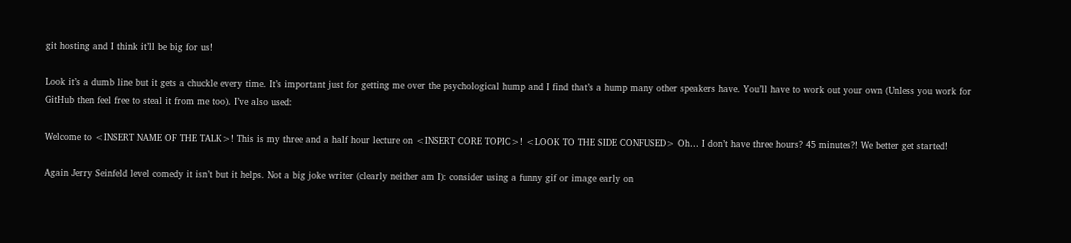git hosting and I think it’ll be big for us!

Look it’s a dumb line but it gets a chuckle every time. It’s important just for getting me over the psychological hump and I find that’s a hump many other speakers have. You’ll have to work out your own (Unless you work for GitHub then feel free to steal it from me too). I’ve also used:

Welcome to <INSERT NAME OF THE TALK>! This is my three and a half hour lecture on <INSERT CORE TOPIC>! <LOOK TO THE SIDE CONFUSED> Oh… I don’t have three hours? 45 minutes?! We better get started!

Again Jerry Seinfeld level comedy it isn’t but it helps. Not a big joke writer (clearly neither am I): consider using a funny gif or image early on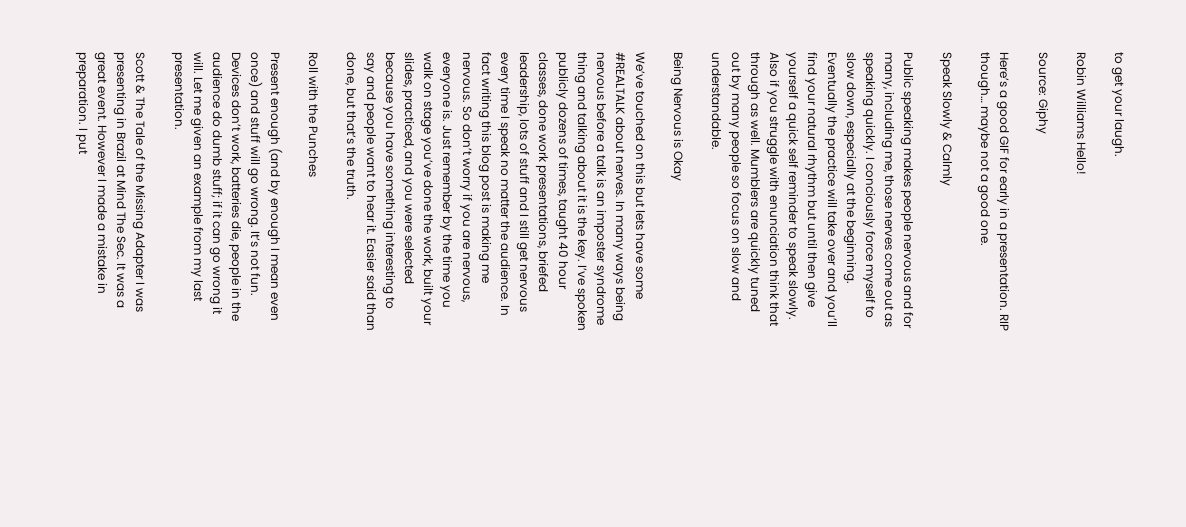to get your laugh.

Robin Williams Hello!

Source: Giphy

Here’s a good GIF for early in a presentation. RIP though… maybe not a good one.

Speak Slowly & Calmly

Public speaking makes people nervous and for many, including me, those nerves come out as speaking quickly. I conciously force myself to slow down, especially at the beginning. Eventually the practice will take over and you’ll find your natural rhythm but until then give yourself a quick self reminder to speak slowly. Also if you struggle with enunciation think that through as well. Mumblers are quickly tuned out by many people so focus on slow and understandable.

Being Nervous is Okay

We’ve touched on this but lets have some #REALTALK about nerves. In many ways being nervous before a talk is an imposter syndrome thing and talking about it is the key. I’ve spoken publicly dozens of times, taught 40 hour classes, done work presentations, briefed leadership, lots of stuff and I still get nervous every time I speak no matter the audience. In fact writing this blog post is making me nervous. So don’t worry if you are nervous, everyone is. Just remember by the time you walk on stage you’ve done the work, built your slides, practiced, and you were selected because you have something interesting to say and people want to hear it. Easier said than done, but that’s the truth.

Roll with the Punches

Present enough (and by enough I mean even once) and stuff will go wrong. It’s not fun. Devices don’t work, batteries die, people in the audience do dumb stuff; if it can go wrong it will. Let me given an example from my last presentation.

Scott & The Tale of the Missing Adapter I was presenting in Brazil at Mind The Sec. It was a great event. However I made a mistake in preparation. I put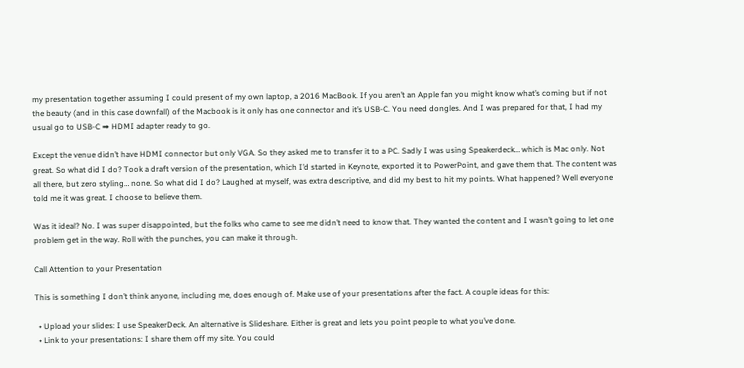my presentation together assuming I could present of my own laptop, a 2016 MacBook. If you aren’t an Apple fan you might know what’s coming but if not the beauty (and in this case downfall) of the Macbook is it only has one connector and it’s USB-C. You need dongles. And I was prepared for that, I had my usual go to USB-C ➡ HDMI adapter ready to go.

Except the venue didn’t have HDMI connector but only VGA. So they asked me to transfer it to a PC. Sadly I was using Speakerdeck… which is Mac only. Not great. So what did I do? Took a draft version of the presentation, which I’d started in Keynote, exported it to PowerPoint, and gave them that. The content was all there, but zero styling… none. So what did I do? Laughed at myself, was extra descriptive, and did my best to hit my points. What happened? Well everyone told me it was great. I choose to believe them.

Was it ideal? No. I was super disappointed, but the folks who came to see me didn’t need to know that. They wanted the content and I wasn’t going to let one problem get in the way. Roll with the punches, you can make it through.

Call Attention to your Presentation

This is something I don’t think anyone, including me, does enough of. Make use of your presentations after the fact. A couple ideas for this:

  • Upload your slides: I use SpeakerDeck. An alternative is Slideshare. Either is great and lets you point people to what you’ve done.
  • Link to your presentations: I share them off my site. You could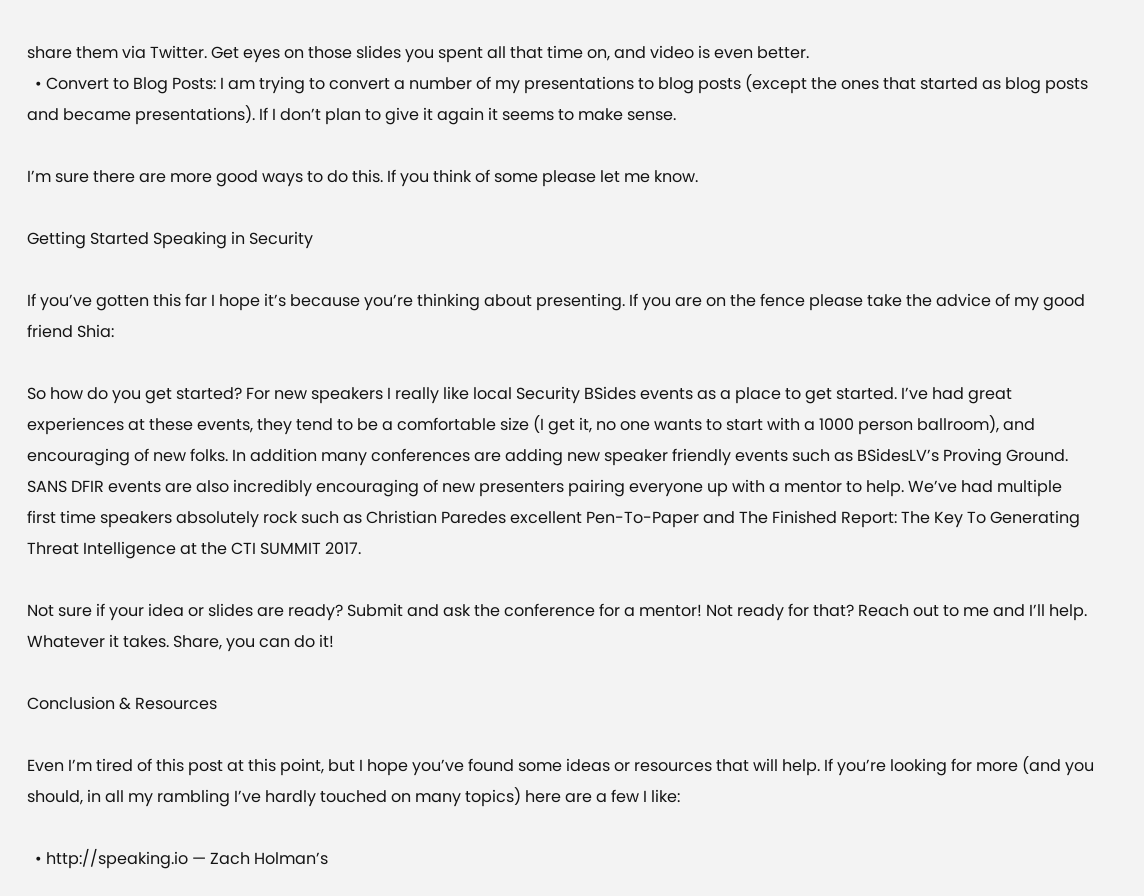share them via Twitter. Get eyes on those slides you spent all that time on, and video is even better.
  • Convert to Blog Posts: I am trying to convert a number of my presentations to blog posts (except the ones that started as blog posts and became presentations). If I don’t plan to give it again it seems to make sense.

I’m sure there are more good ways to do this. If you think of some please let me know.

Getting Started Speaking in Security

If you’ve gotten this far I hope it’s because you’re thinking about presenting. If you are on the fence please take the advice of my good friend Shia:

So how do you get started? For new speakers I really like local Security BSides events as a place to get started. I’ve had great experiences at these events, they tend to be a comfortable size (I get it, no one wants to start with a 1000 person ballroom), and encouraging of new folks. In addition many conferences are adding new speaker friendly events such as BSidesLV’s Proving Ground. SANS DFIR events are also incredibly encouraging of new presenters pairing everyone up with a mentor to help. We’ve had multiple first time speakers absolutely rock such as Christian Paredes excellent Pen-To-Paper and The Finished Report: The Key To Generating Threat Intelligence at the CTI SUMMIT 2017.

Not sure if your idea or slides are ready? Submit and ask the conference for a mentor! Not ready for that? Reach out to me and I’ll help. Whatever it takes. Share, you can do it!

Conclusion & Resources

Even I’m tired of this post at this point, but I hope you’ve found some ideas or resources that will help. If you’re looking for more (and you should, in all my rambling I’ve hardly touched on many topics) here are a few I like:

  • http://speaking.io — Zach Holman’s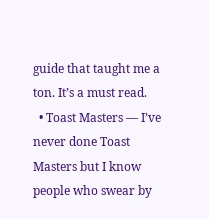guide that taught me a ton. It’s a must read.
  • Toast Masters — I’ve never done Toast Masters but I know people who swear by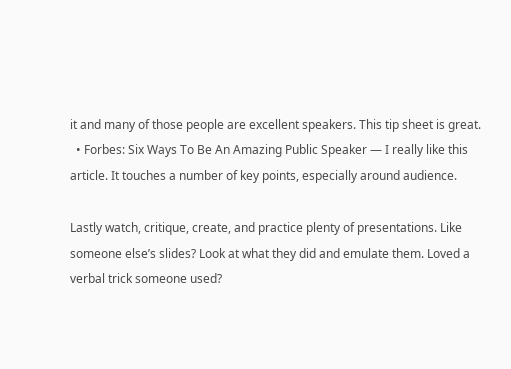it and many of those people are excellent speakers. This tip sheet is great.
  • Forbes: Six Ways To Be An Amazing Public Speaker — I really like this article. It touches a number of key points, especially around audience.

Lastly watch, critique, create, and practice plenty of presentations. Like someone else’s slides? Look at what they did and emulate them. Loved a verbal trick someone used?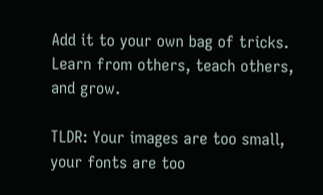Add it to your own bag of tricks. Learn from others, teach others, and grow.

TLDR: Your images are too small, your fonts are too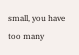small, you have too many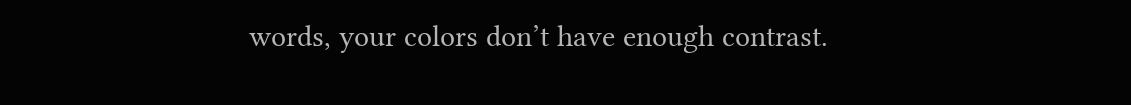words, your colors don’t have enough contrast.